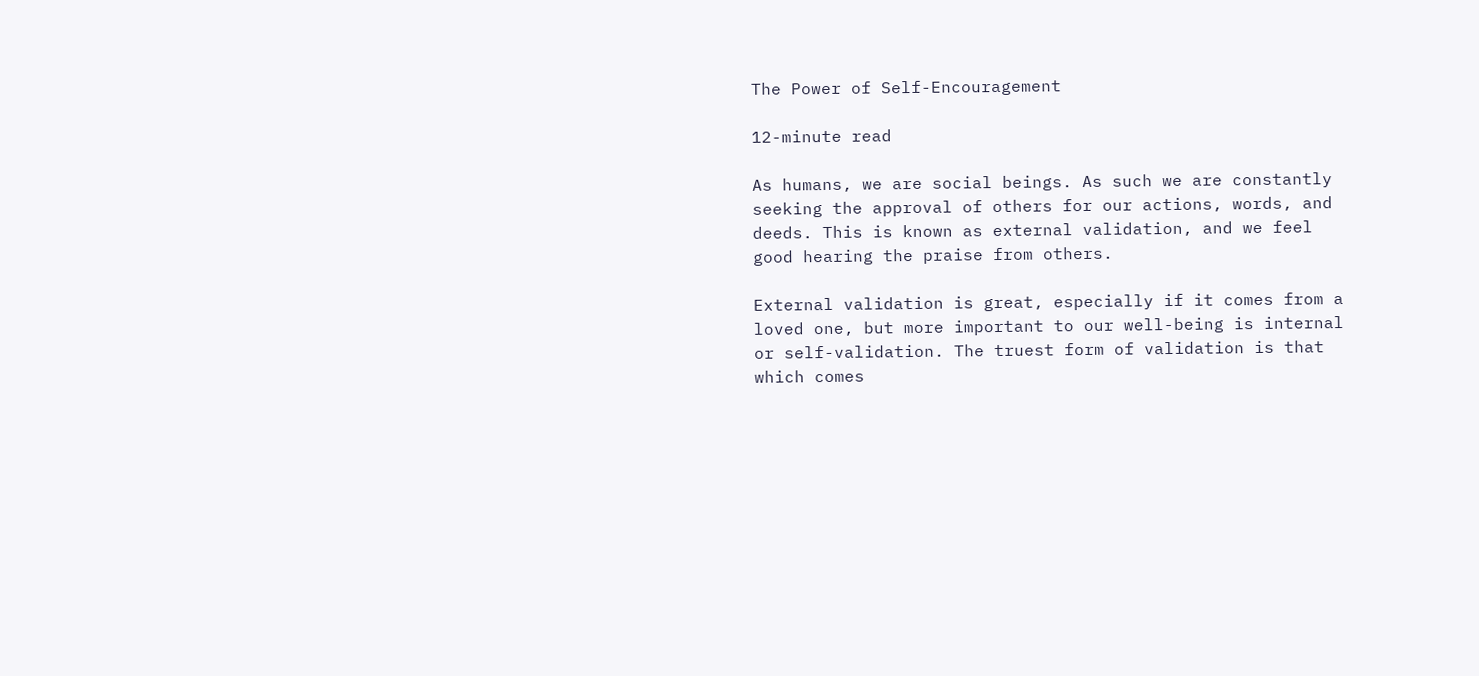The Power of Self-Encouragement

12-minute read

As humans, we are social beings. As such we are constantly seeking the approval of others for our actions, words, and deeds. This is known as external validation, and we feel good hearing the praise from others.

External validation is great, especially if it comes from a loved one, but more important to our well-being is internal or self-validation. The truest form of validation is that which comes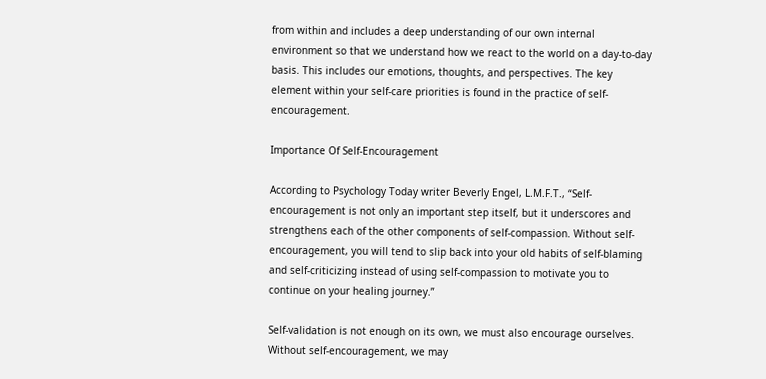from within and includes a deep understanding of our own internal environment so that we understand how we react to the world on a day-to-day basis. This includes our emotions, thoughts, and perspectives. The key element within your self-care priorities is found in the practice of self-encouragement.

Importance Of Self-Encouragement

According to Psychology Today writer Beverly Engel, L.M.F.T., “Self-encouragement is not only an important step itself, but it underscores and strengthens each of the other components of self-compassion. Without self-encouragement, you will tend to slip back into your old habits of self-blaming and self-criticizing instead of using self-compassion to motivate you to continue on your healing journey.”

Self-validation is not enough on its own, we must also encourage ourselves. Without self-encouragement, we may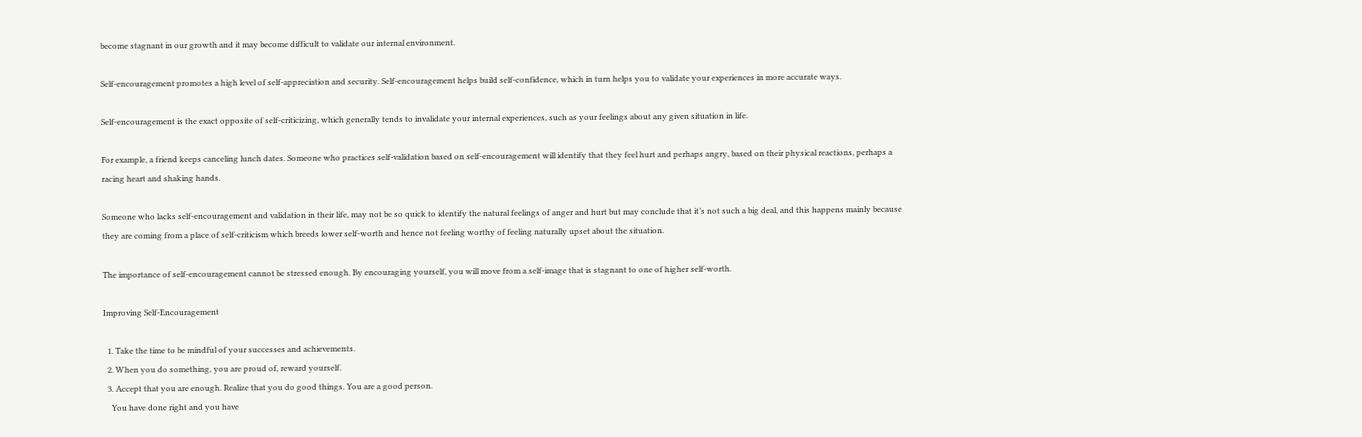become stagnant in our growth and it may become difficult to validate our internal environment.

Self-encouragement promotes a high level of self-appreciation and security. Self-encouragement helps build self-confidence, which in turn helps you to validate your experiences in more accurate ways.

Self-encouragement is the exact opposite of self-criticizing, which generally tends to invalidate your internal experiences, such as your feelings about any given situation in life.

For example, a friend keeps canceling lunch dates. Someone who practices self-validation based on self-encouragement will identify that they feel hurt and perhaps angry, based on their physical reactions, perhaps a racing heart and shaking hands.

Someone who lacks self-encouragement and validation in their life, may not be so quick to identify the natural feelings of anger and hurt but may conclude that it’s not such a big deal, and this happens mainly because they are coming from a place of self-criticism which breeds lower self-worth and hence not feeling worthy of feeling naturally upset about the situation.

The importance of self-encouragement cannot be stressed enough. By encouraging yourself, you will move from a self-image that is stagnant to one of higher self-worth.

Improving Self-Encouragement

  1. Take the time to be mindful of your successes and achievements.
  2. When you do something, you are proud of, reward yourself.
  3. Accept that you are enough. Realize that you do good things. You are a good person.
    You have done right and you have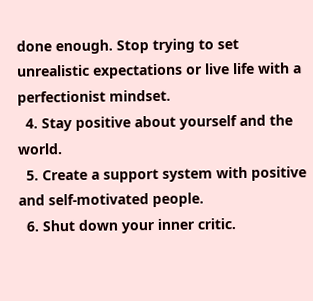done enough. Stop trying to set unrealistic expectations or live life with a perfectionist mindset.
  4. Stay positive about yourself and the world.
  5. Create a support system with positive and self-motivated people.
  6. Shut down your inner critic.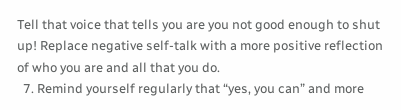Tell that voice that tells you are you not good enough to shut up! Replace negative self-talk with a more positive reflection of who you are and all that you do.
  7. Remind yourself regularly that “yes, you can” and more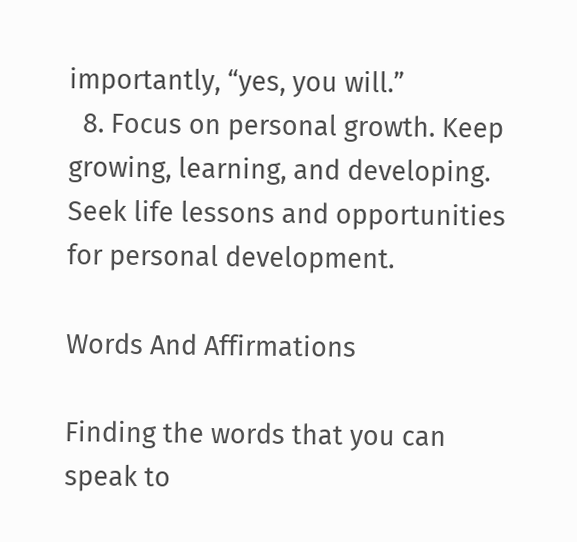importantly, “yes, you will.”
  8. Focus on personal growth. Keep growing, learning, and developing. Seek life lessons and opportunities for personal development.

Words And Affirmations

Finding the words that you can speak to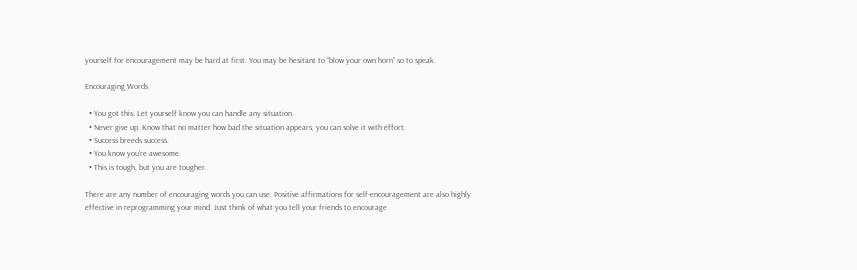yourself for encouragement may be hard at first. You may be hesitant to “blow your own horn” so to speak.

Encouraging Words

  • You got this. Let yourself know you can handle any situation.
  • Never give up. Know that no matter how bad the situation appears, you can solve it with effort.
  • Success breeds success.
  • You know you’re awesome.
  • This is tough, but you are tougher.

There are any number of encouraging words you can use. Positive affirmations for self-encouragement are also highly effective in reprogramming your mind. Just think of what you tell your friends to encourage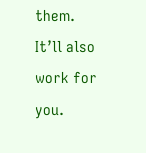them. It’ll also work for you.